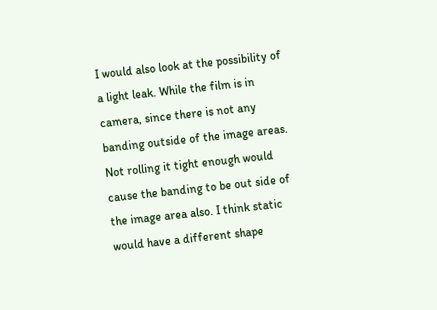I would also look at the possibility of a light leak. While the film is in camera, since there is not any banding outside of the image areas. Not rolling it tight enough would cause the banding to be out side of the image area also. I think static would have a different shape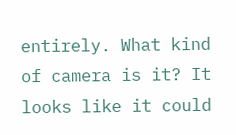entirely. What kind of camera is it? It looks like it could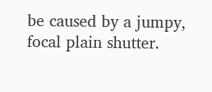be caused by a jumpy, focal plain shutter.